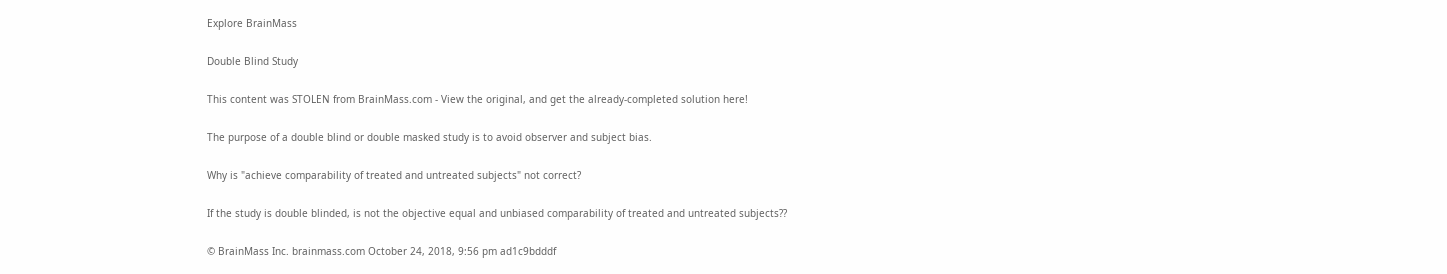Explore BrainMass

Double Blind Study

This content was STOLEN from BrainMass.com - View the original, and get the already-completed solution here!

The purpose of a double blind or double masked study is to avoid observer and subject bias.

Why is "achieve comparability of treated and untreated subjects" not correct?

If the study is double blinded, is not the objective equal and unbiased comparability of treated and untreated subjects??

© BrainMass Inc. brainmass.com October 24, 2018, 9:56 pm ad1c9bdddf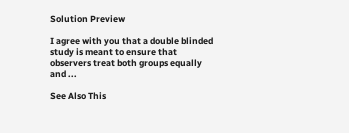Solution Preview

I agree with you that a double blinded study is meant to ensure that observers treat both groups equally and ...

See Also This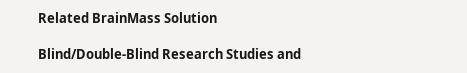Related BrainMass Solution

Blind/Double-Blind Research Studies and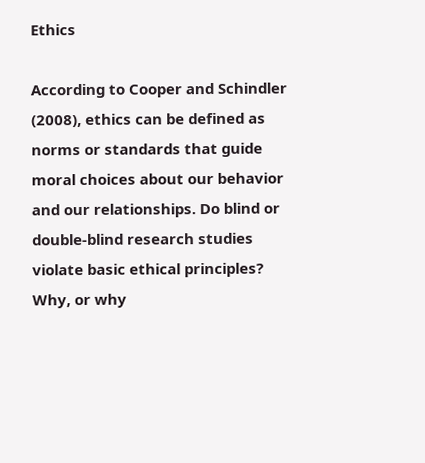Ethics

According to Cooper and Schindler (2008), ethics can be defined as norms or standards that guide moral choices about our behavior and our relationships. Do blind or double-blind research studies violate basic ethical principles? Why, or why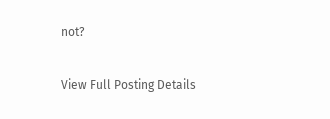not?

View Full Posting Details